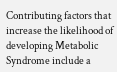Contributing factors that increase the likelihood of developing Metabolic Syndrome include a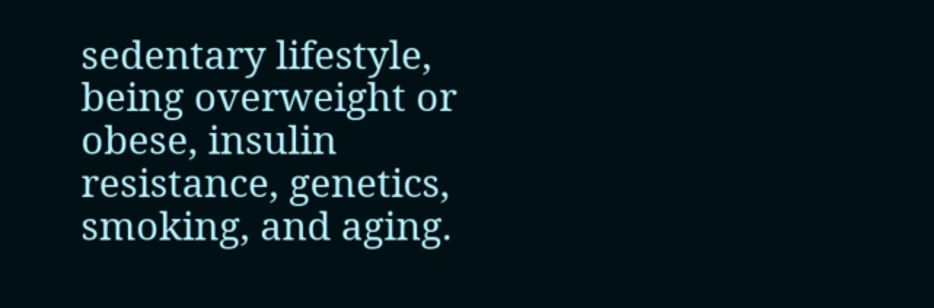sedentary lifestyle, being overweight or obese, insulin resistance, genetics, smoking, and aging.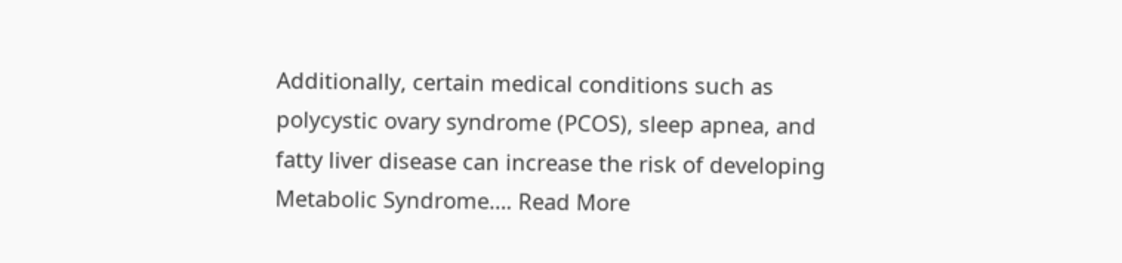Additionally, certain medical conditions such as polycystic ovary syndrome (PCOS), sleep apnea, and fatty liver disease can increase the risk of developing Metabolic Syndrome…. Read More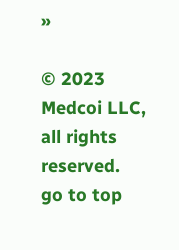»

© 2023 Medcoi LLC, all rights reserved.
go to top